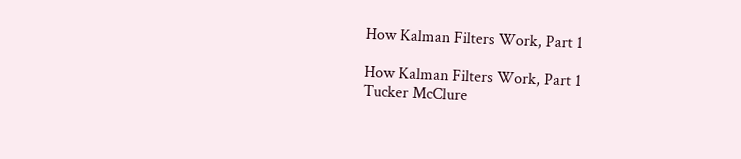How Kalman Filters Work, Part 1

How Kalman Filters Work, Part 1
Tucker McClure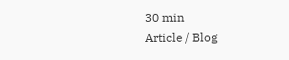30 min
Article / Blog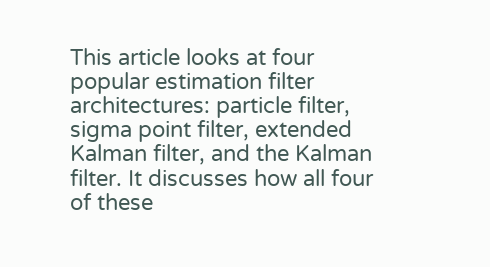This article looks at four popular estimation filter architectures: particle filter, sigma point filter, extended Kalman filter, and the Kalman filter. It discusses how all four of these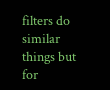filters do similar things but for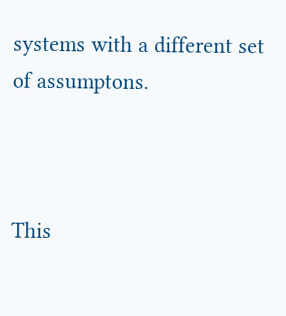systems with a different set of assumptons.



This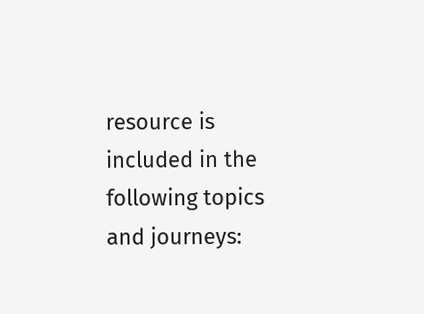resource is included in the following topics and journeys: